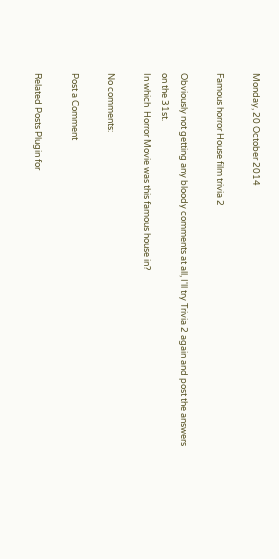Monday, 20 October 2014

Famous horror House film trivia 2

Obviously not getting any bloody comments at all, I'll try Trivia 2 again and post the answers on the 31st.
In which  Horror Movie was this famous house in?

No comments:

Post a Comment

Related Posts Plugin for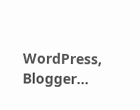WordPress, Blogger...